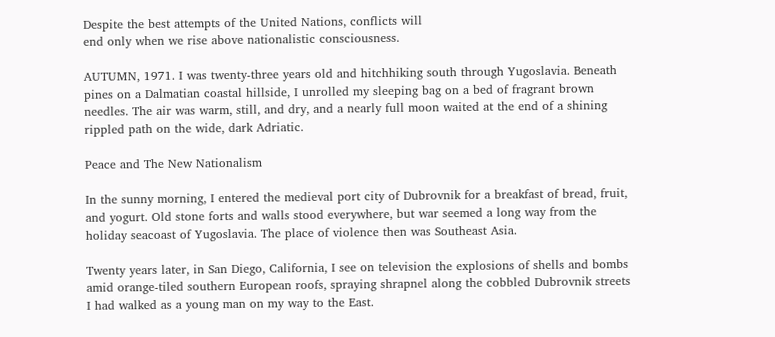Despite the best attempts of the United Nations, conflicts will
end only when we rise above nationalistic consciousness.

AUTUMN, 1971. I was twenty-three years old and hitchhiking south through Yugoslavia. Beneath pines on a Dalmatian coastal hillside, I unrolled my sleeping bag on a bed of fragrant brown needles. The air was warm, still, and dry, and a nearly full moon waited at the end of a shining rippled path on the wide, dark Adriatic.

Peace and The New Nationalism

In the sunny morning, I entered the medieval port city of Dubrovnik for a breakfast of bread, fruit, and yogurt. Old stone forts and walls stood everywhere, but war seemed a long way from the holiday seacoast of Yugoslavia. The place of violence then was Southeast Asia.

Twenty years later, in San Diego, California, I see on television the explosions of shells and bombs amid orange-tiled southern European roofs, spraying shrapnel along the cobbled Dubrovnik streets I had walked as a young man on my way to the East.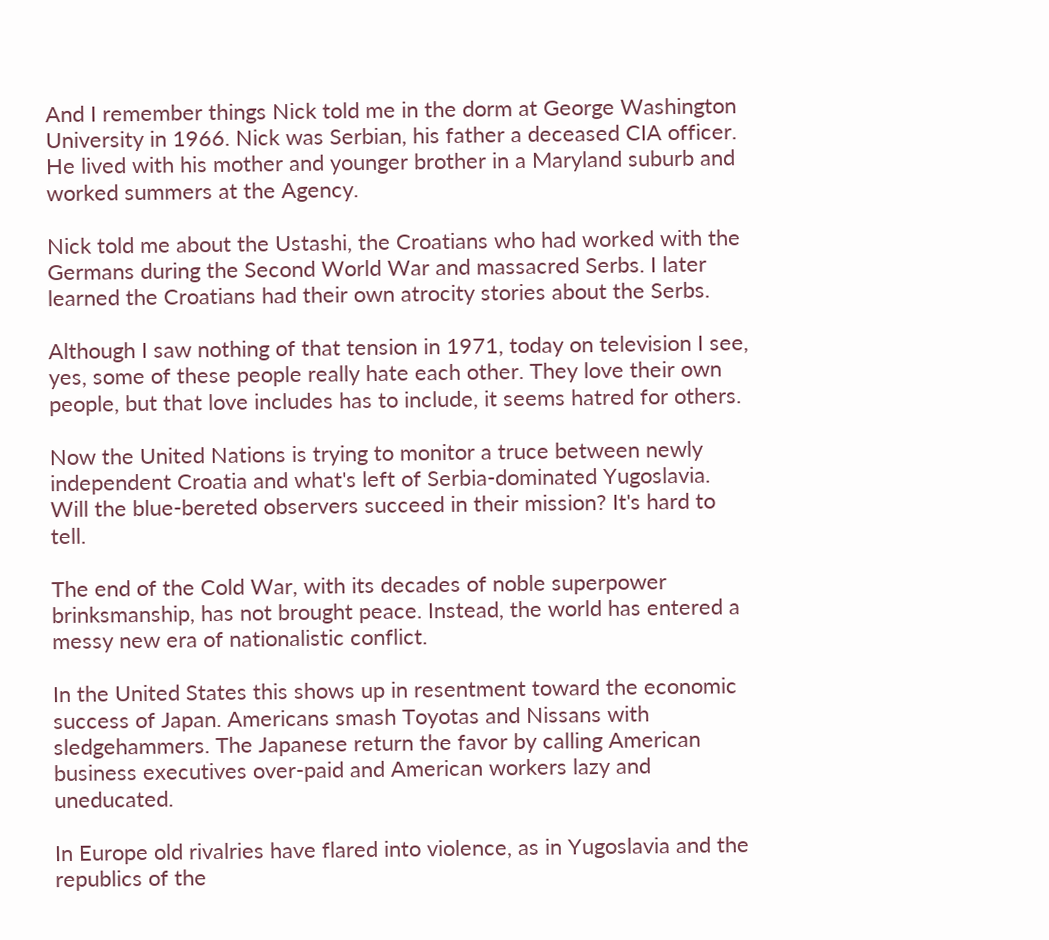And I remember things Nick told me in the dorm at George Washington University in 1966. Nick was Serbian, his father a deceased CIA officer. He lived with his mother and younger brother in a Maryland suburb and worked summers at the Agency.

Nick told me about the Ustashi, the Croatians who had worked with the Germans during the Second World War and massacred Serbs. I later learned the Croatians had their own atrocity stories about the Serbs.

Although I saw nothing of that tension in 1971, today on television I see, yes, some of these people really hate each other. They love their own people, but that love includes has to include, it seems hatred for others.

Now the United Nations is trying to monitor a truce between newly independent Croatia and what's left of Serbia-dominated Yugoslavia. Will the blue-bereted observers succeed in their mission? It's hard to tell.

The end of the Cold War, with its decades of noble superpower brinksmanship, has not brought peace. Instead, the world has entered a messy new era of nationalistic conflict.

In the United States this shows up in resentment toward the economic success of Japan. Americans smash Toyotas and Nissans with sledgehammers. The Japanese return the favor by calling American business executives over-paid and American workers lazy and uneducated.

In Europe old rivalries have flared into violence, as in Yugoslavia and the republics of the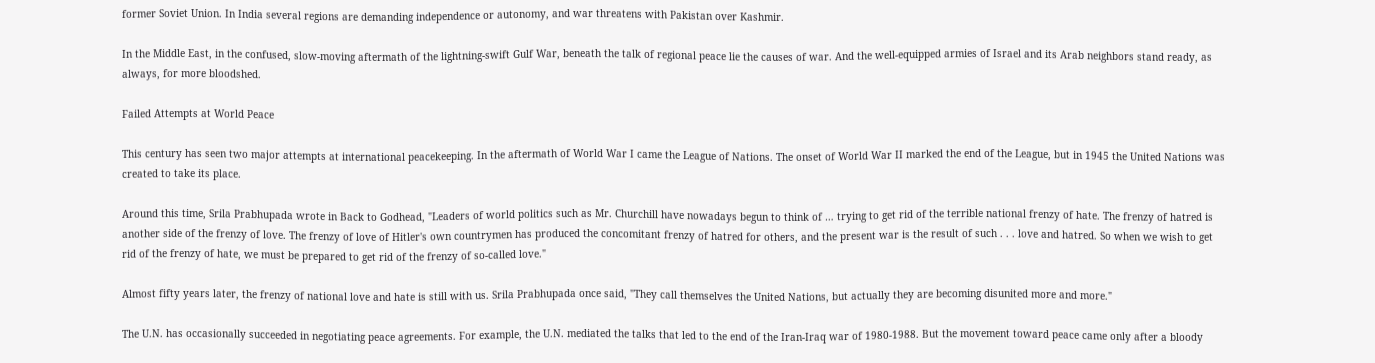former Soviet Union. In India several regions are demanding independence or autonomy, and war threatens with Pakistan over Kashmir.

In the Middle East, in the confused, slow-moving aftermath of the lightning-swift Gulf War, beneath the talk of regional peace lie the causes of war. And the well-equipped armies of Israel and its Arab neighbors stand ready, as always, for more bloodshed.

Failed Attempts at World Peace

This century has seen two major attempts at international peacekeeping. In the aftermath of World War I came the League of Nations. The onset of World War II marked the end of the League, but in 1945 the United Nations was created to take its place.

Around this time, Srila Prabhupada wrote in Back to Godhead, "Leaders of world politics such as Mr. Churchill have nowadays begun to think of … trying to get rid of the terrible national frenzy of hate. The frenzy of hatred is another side of the frenzy of love. The frenzy of love of Hitler's own countrymen has produced the concomitant frenzy of hatred for others, and the present war is the result of such . . . love and hatred. So when we wish to get rid of the frenzy of hate, we must be prepared to get rid of the frenzy of so-called love."

Almost fifty years later, the frenzy of national love and hate is still with us. Srila Prabhupada once said, "They call themselves the United Nations, but actually they are becoming disunited more and more."

The U.N. has occasionally succeeded in negotiating peace agreements. For example, the U.N. mediated the talks that led to the end of the Iran-Iraq war of 1980-1988. But the movement toward peace came only after a bloody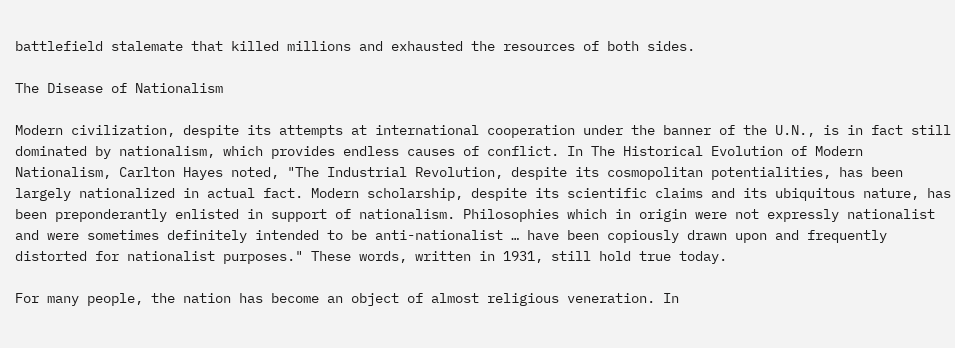battlefield stalemate that killed millions and exhausted the resources of both sides.

The Disease of Nationalism

Modern civilization, despite its attempts at international cooperation under the banner of the U.N., is in fact still dominated by nationalism, which provides endless causes of conflict. In The Historical Evolution of Modern Nationalism, Carlton Hayes noted, "The Industrial Revolution, despite its cosmopolitan potentialities, has been largely nationalized in actual fact. Modern scholarship, despite its scientific claims and its ubiquitous nature, has been preponderantly enlisted in support of nationalism. Philosophies which in origin were not expressly nationalist and were sometimes definitely intended to be anti-nationalist … have been copiously drawn upon and frequently distorted for nationalist purposes." These words, written in 1931, still hold true today.

For many people, the nation has become an object of almost religious veneration. In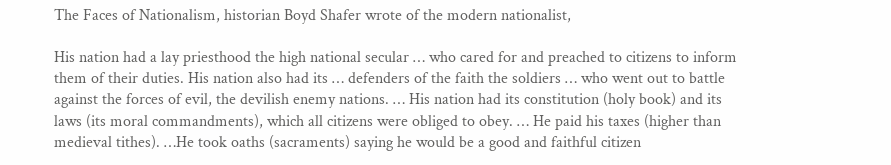The Faces of Nationalism, historian Boyd Shafer wrote of the modern nationalist,

His nation had a lay priesthood the high national secular … who cared for and preached to citizens to inform them of their duties. His nation also had its … defenders of the faith the soldiers … who went out to battle against the forces of evil, the devilish enemy nations. … His nation had its constitution (holy book) and its laws (its moral commandments), which all citizens were obliged to obey. … He paid his taxes (higher than medieval tithes). …He took oaths (sacraments) saying he would be a good and faithful citizen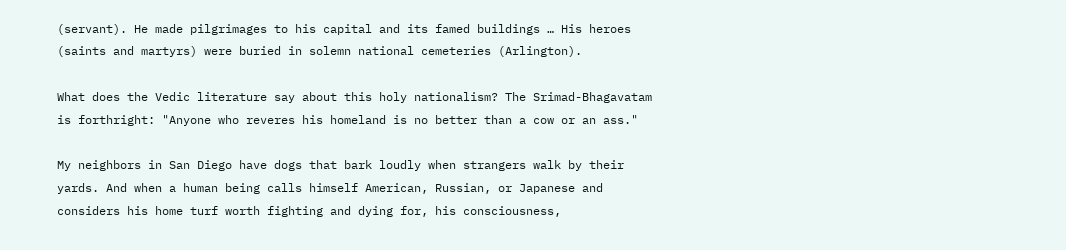(servant). He made pilgrimages to his capital and its famed buildings … His heroes (saints and martyrs) were buried in solemn national cemeteries (Arlington).

What does the Vedic literature say about this holy nationalism? The Srimad-Bhagavatam is forthright: "Anyone who reveres his homeland is no better than a cow or an ass."

My neighbors in San Diego have dogs that bark loudly when strangers walk by their yards. And when a human being calls himself American, Russian, or Japanese and considers his home turf worth fighting and dying for, his consciousness,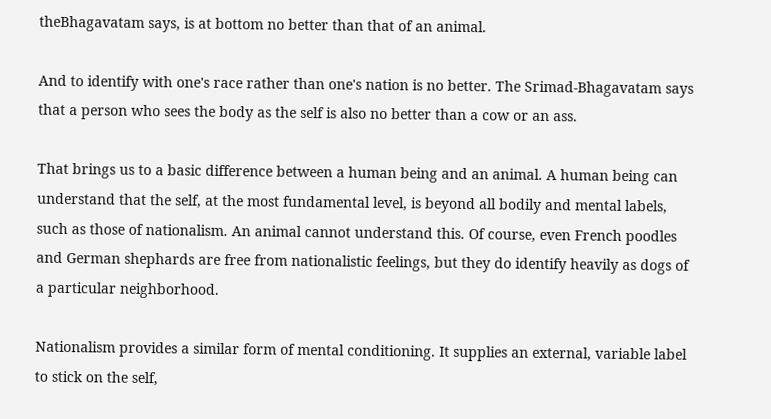theBhagavatam says, is at bottom no better than that of an animal.

And to identify with one's race rather than one's nation is no better. The Srimad-Bhagavatam says that a person who sees the body as the self is also no better than a cow or an ass.

That brings us to a basic difference between a human being and an animal. A human being can understand that the self, at the most fundamental level, is beyond all bodily and mental labels, such as those of nationalism. An animal cannot understand this. Of course, even French poodles and German shephards are free from nationalistic feelings, but they do identify heavily as dogs of a particular neighborhood.

Nationalism provides a similar form of mental conditioning. It supplies an external, variable label to stick on the self,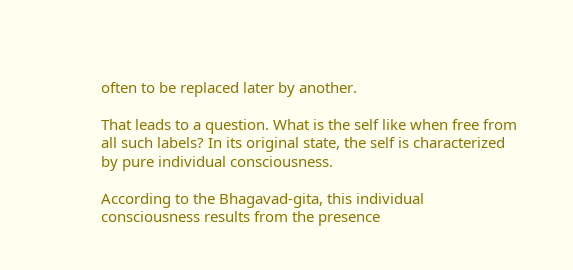often to be replaced later by another.

That leads to a question. What is the self like when free from all such labels? In its original state, the self is characterized by pure individual consciousness.

According to the Bhagavad-gita, this individual consciousness results from the presence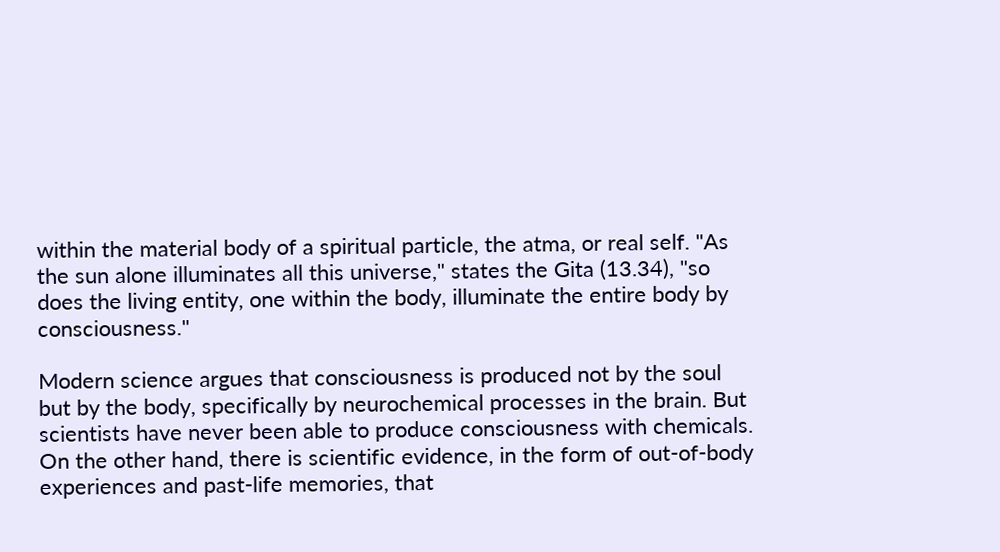within the material body of a spiritual particle, the atma, or real self. "As the sun alone illuminates all this universe," states the Gita (13.34), "so does the living entity, one within the body, illuminate the entire body by consciousness."

Modern science argues that consciousness is produced not by the soul but by the body, specifically by neurochemical processes in the brain. But scientists have never been able to produce consciousness with chemicals. On the other hand, there is scientific evidence, in the form of out-of-body experiences and past-life memories, that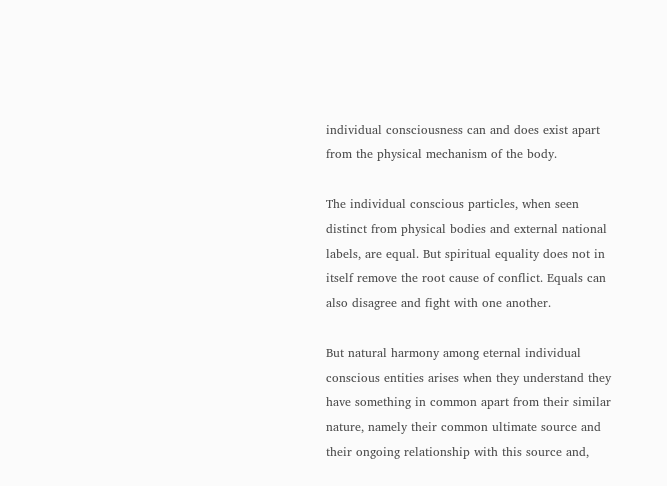individual consciousness can and does exist apart from the physical mechanism of the body.

The individual conscious particles, when seen distinct from physical bodies and external national labels, are equal. But spiritual equality does not in itself remove the root cause of conflict. Equals can also disagree and fight with one another.

But natural harmony among eternal individual conscious entities arises when they understand they have something in common apart from their similar nature, namely their common ultimate source and their ongoing relationship with this source and,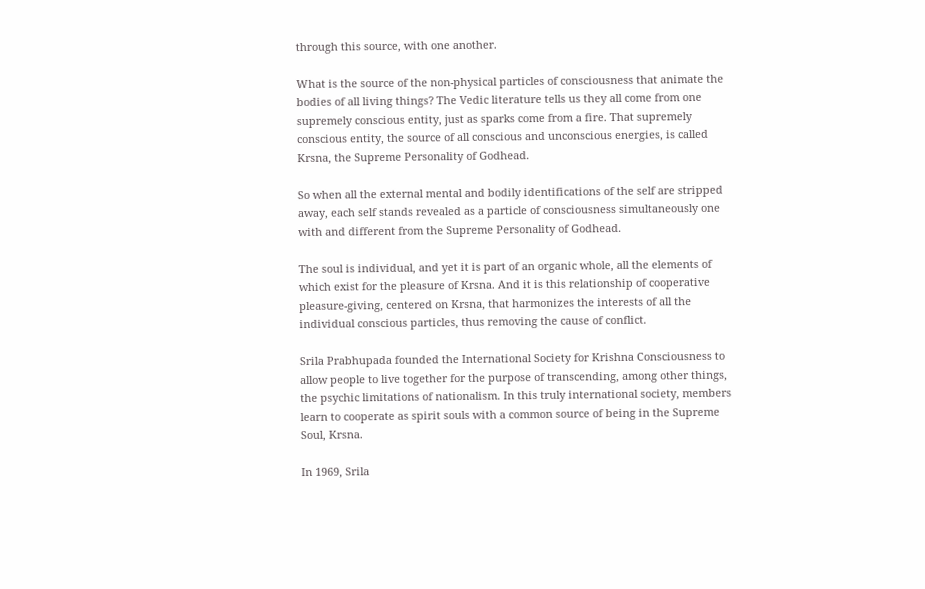through this source, with one another.

What is the source of the non-physical particles of consciousness that animate the bodies of all living things? The Vedic literature tells us they all come from one supremely conscious entity, just as sparks come from a fire. That supremely conscious entity, the source of all conscious and unconscious energies, is called Krsna, the Supreme Personality of Godhead.

So when all the external mental and bodily identifications of the self are stripped away, each self stands revealed as a particle of consciousness simultaneously one with and different from the Supreme Personality of Godhead.

The soul is individual, and yet it is part of an organic whole, all the elements of which exist for the pleasure of Krsna. And it is this relationship of cooperative pleasure-giving, centered on Krsna, that harmonizes the interests of all the individual conscious particles, thus removing the cause of conflict.

Srila Prabhupada founded the International Society for Krishna Consciousness to allow people to live together for the purpose of transcending, among other things, the psychic limitations of nationalism. In this truly international society, members learn to cooperate as spirit souls with a common source of being in the Supreme Soul, Krsna.

In 1969, Srila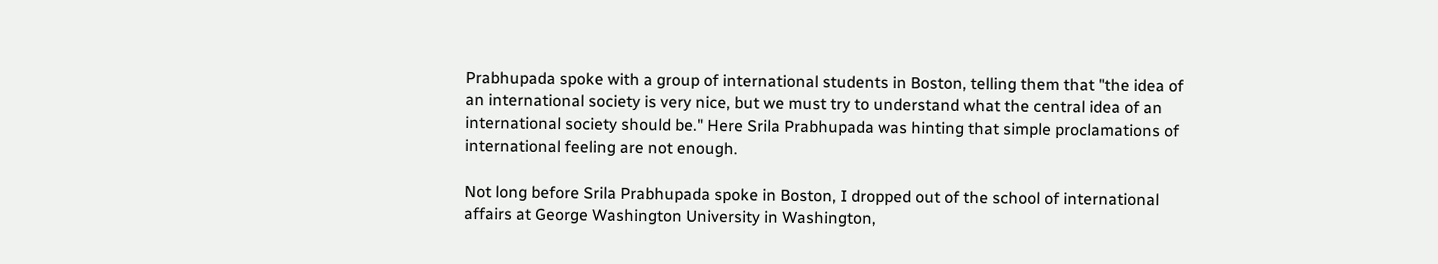Prabhupada spoke with a group of international students in Boston, telling them that "the idea of an international society is very nice, but we must try to understand what the central idea of an international society should be." Here Srila Prabhupada was hinting that simple proclamations of international feeling are not enough.

Not long before Srila Prabhupada spoke in Boston, I dropped out of the school of international affairs at George Washington University in Washington,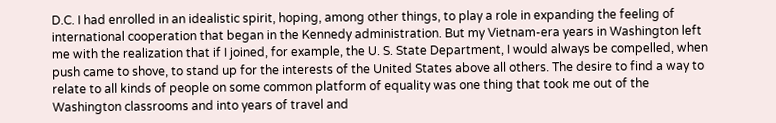D.C. I had enrolled in an idealistic spirit, hoping, among other things, to play a role in expanding the feeling of international cooperation that began in the Kennedy administration. But my Vietnam-era years in Washington left me with the realization that if I joined, for example, the U. S. State Department, I would always be compelled, when push came to shove, to stand up for the interests of the United States above all others. The desire to find a way to relate to all kinds of people on some common platform of equality was one thing that took me out of the Washington classrooms and into years of travel and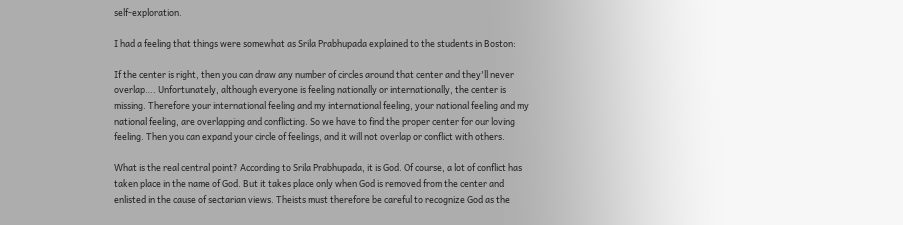self-exploration.

I had a feeling that things were somewhat as Srila Prabhupada explained to the students in Boston:

If the center is right, then you can draw any number of circles around that center and they'll never overlap…. Unfortunately, although everyone is feeling nationally or internationally, the center is missing. Therefore your international feeling and my international feeling, your national feeling and my national feeling, are overlapping and conflicting. So we have to find the proper center for our loving feeling. Then you can expand your circle of feelings, and it will not overlap or conflict with others.

What is the real central point? According to Srila Prabhupada, it is God. Of course, a lot of conflict has taken place in the name of God. But it takes place only when God is removed from the center and enlisted in the cause of sectarian views. Theists must therefore be careful to recognize God as the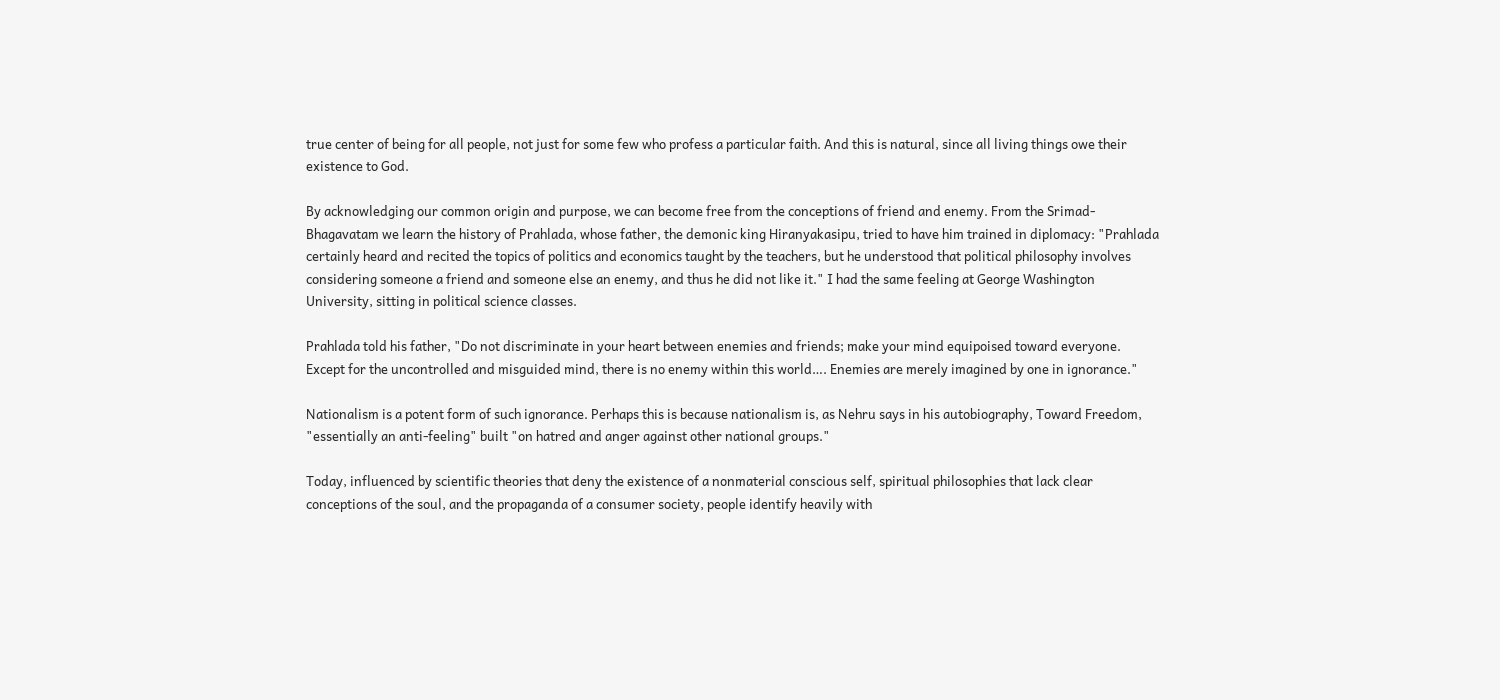true center of being for all people, not just for some few who profess a particular faith. And this is natural, since all living things owe their existence to God.

By acknowledging our common origin and purpose, we can become free from the conceptions of friend and enemy. From the Srimad-Bhagavatam we learn the history of Prahlada, whose father, the demonic king Hiranyakasipu, tried to have him trained in diplomacy: "Prahlada certainly heard and recited the topics of politics and economics taught by the teachers, but he understood that political philosophy involves considering someone a friend and someone else an enemy, and thus he did not like it." I had the same feeling at George Washington University, sitting in political science classes.

Prahlada told his father, "Do not discriminate in your heart between enemies and friends; make your mind equipoised toward everyone. Except for the uncontrolled and misguided mind, there is no enemy within this world…. Enemies are merely imagined by one in ignorance."

Nationalism is a potent form of such ignorance. Perhaps this is because nationalism is, as Nehru says in his autobiography, Toward Freedom, "essentially an anti-feeling" built "on hatred and anger against other national groups."

Today, influenced by scientific theories that deny the existence of a nonmaterial conscious self, spiritual philosophies that lack clear conceptions of the soul, and the propaganda of a consumer society, people identify heavily with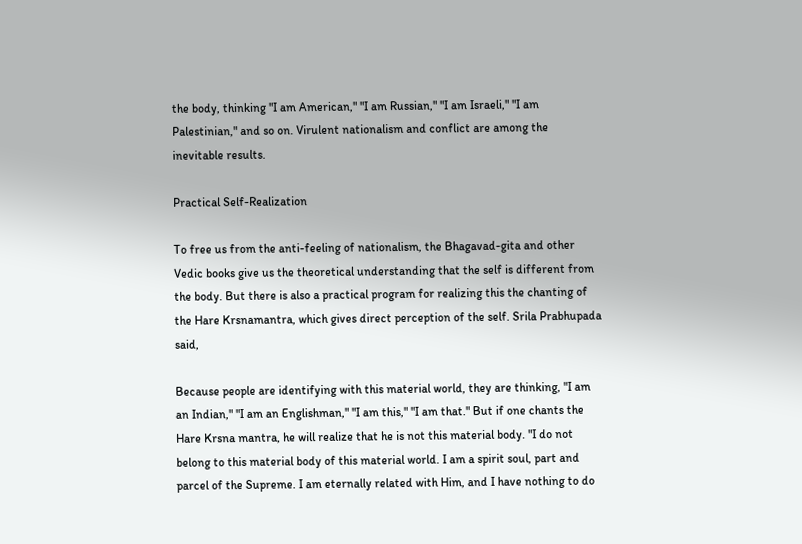the body, thinking "I am American," "I am Russian," "I am Israeli," "I am Palestinian," and so on. Virulent nationalism and conflict are among the inevitable results.

Practical Self-Realization

To free us from the anti-feeling of nationalism, the Bhagavad-gita and other Vedic books give us the theoretical understanding that the self is different from the body. But there is also a practical program for realizing this the chanting of the Hare Krsnamantra, which gives direct perception of the self. Srila Prabhupada said,

Because people are identifying with this material world, they are thinking, "I am an Indian," "I am an Englishman," "I am this," "I am that." But if one chants the Hare Krsna mantra, he will realize that he is not this material body. "I do not belong to this material body of this material world. I am a spirit soul, part and parcel of the Supreme. I am eternally related with Him, and I have nothing to do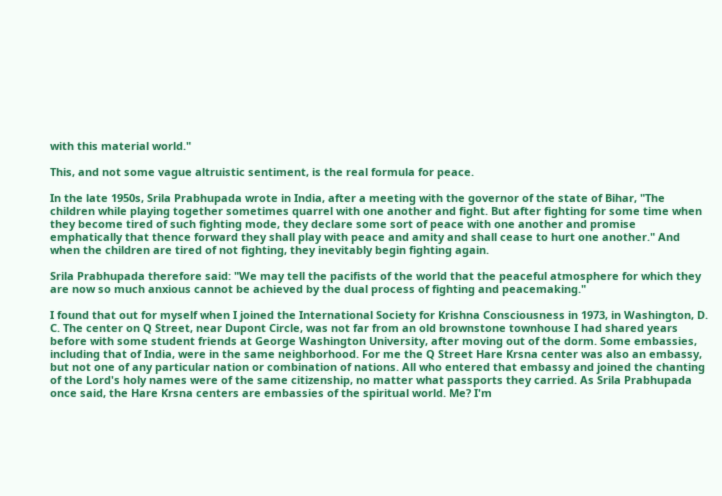with this material world."

This, and not some vague altruistic sentiment, is the real formula for peace.

In the late 1950s, Srila Prabhupada wrote in India, after a meeting with the governor of the state of Bihar, "The children while playing together sometimes quarrel with one another and fight. But after fighting for some time when they become tired of such fighting mode, they declare some sort of peace with one another and promise emphatically that thence forward they shall play with peace and amity and shall cease to hurt one another." And when the children are tired of not fighting, they inevitably begin fighting again.

Srila Prabhupada therefore said: "We may tell the pacifists of the world that the peaceful atmosphere for which they are now so much anxious cannot be achieved by the dual process of fighting and peacemaking."

I found that out for myself when I joined the International Society for Krishna Consciousness in 1973, in Washington, D. C. The center on Q Street, near Dupont Circle, was not far from an old brownstone townhouse I had shared years before with some student friends at George Washington University, after moving out of the dorm. Some embassies, including that of India, were in the same neighborhood. For me the Q Street Hare Krsna center was also an embassy, but not one of any particular nation or combination of nations. All who entered that embassy and joined the chanting of the Lord's holy names were of the same citizenship, no matter what passports they carried. As Srila Prabhupada once said, the Hare Krsna centers are embassies of the spiritual world. Me? I'm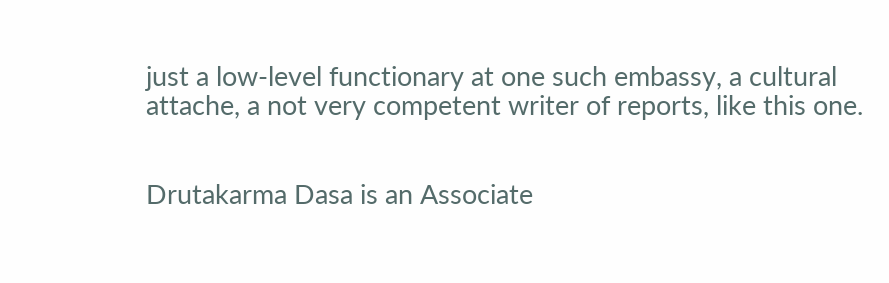just a low-level functionary at one such embassy, a cultural attache, a not very competent writer of reports, like this one.


Drutakarma Dasa is an Associate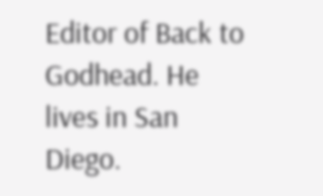Editor of Back to Godhead. He lives in San Diego.